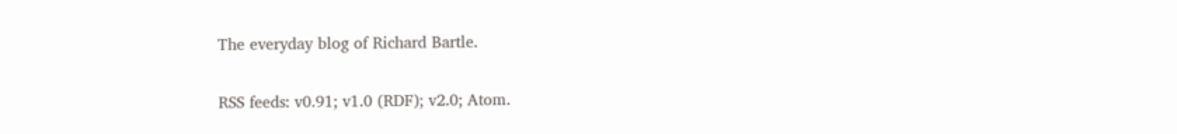The everyday blog of Richard Bartle.

RSS feeds: v0.91; v1.0 (RDF); v2.0; Atom.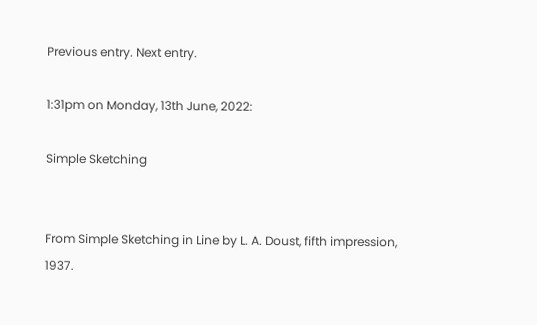Previous entry. Next entry.

1:31pm on Monday, 13th June, 2022:

Simple Sketching


From Simple Sketching in Line by L. A. Doust, fifth impression, 1937.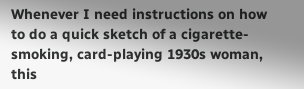Whenever I need instructions on how to do a quick sketch of a cigarette-smoking, card-playing 1930s woman, this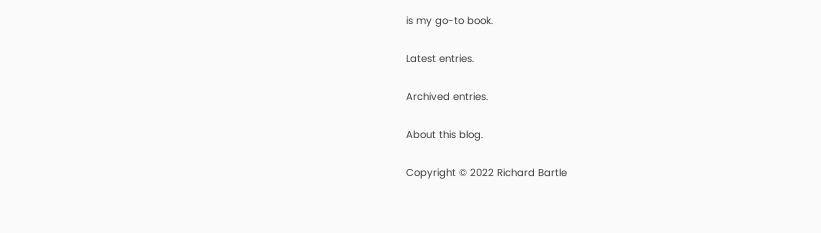is my go-to book.

Latest entries.

Archived entries.

About this blog.

Copyright © 2022 Richard Bartle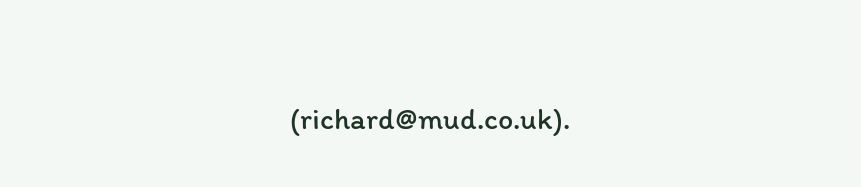(richard@mud.co.uk).